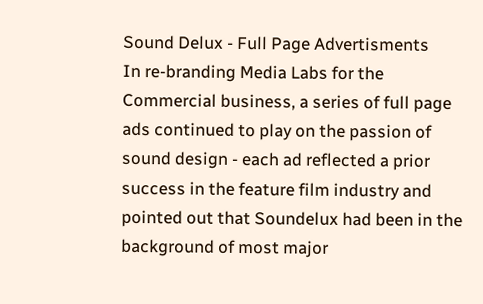Sound Delux - Full Page Advertisments
In re-branding Media Labs for the Commercial business, a series of full page ads continued to play on the passion of sound design - each ad reflected a prior success in the feature film industry and pointed out that Soundelux had been in the background of most major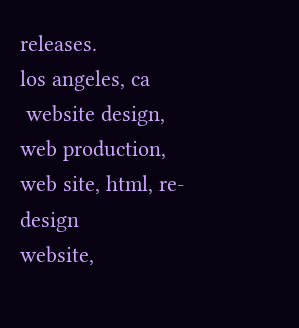releases.
los angeles, ca
 website design, web production, web site, html, re-design
website,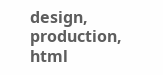design, production, html